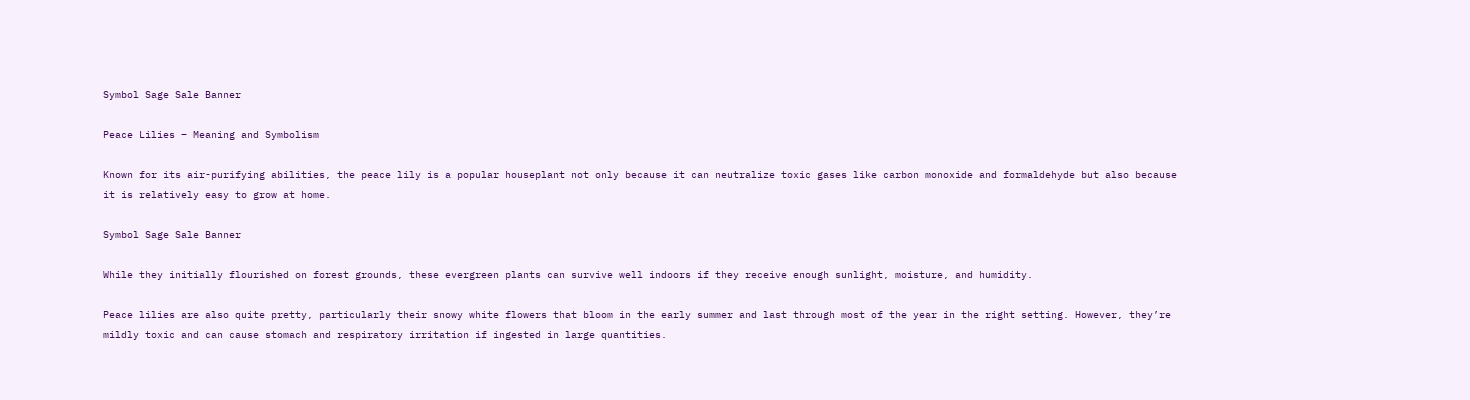Symbol Sage Sale Banner

Peace Lilies – Meaning and Symbolism

Known for its air-purifying abilities, the peace lily is a popular houseplant not only because it can neutralize toxic gases like carbon monoxide and formaldehyde but also because it is relatively easy to grow at home.

Symbol Sage Sale Banner

While they initially flourished on forest grounds, these evergreen plants can survive well indoors if they receive enough sunlight, moisture, and humidity.

Peace lilies are also quite pretty, particularly their snowy white flowers that bloom in the early summer and last through most of the year in the right setting. However, they’re mildly toxic and can cause stomach and respiratory irritation if ingested in large quantities.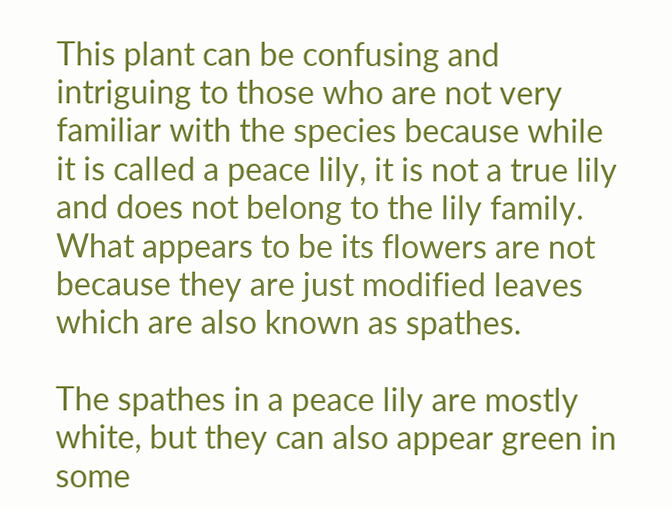This plant can be confusing and intriguing to those who are not very familiar with the species because while it is called a peace lily, it is not a true lily and does not belong to the lily family. What appears to be its flowers are not because they are just modified leaves which are also known as spathes.

The spathes in a peace lily are mostly white, but they can also appear green in some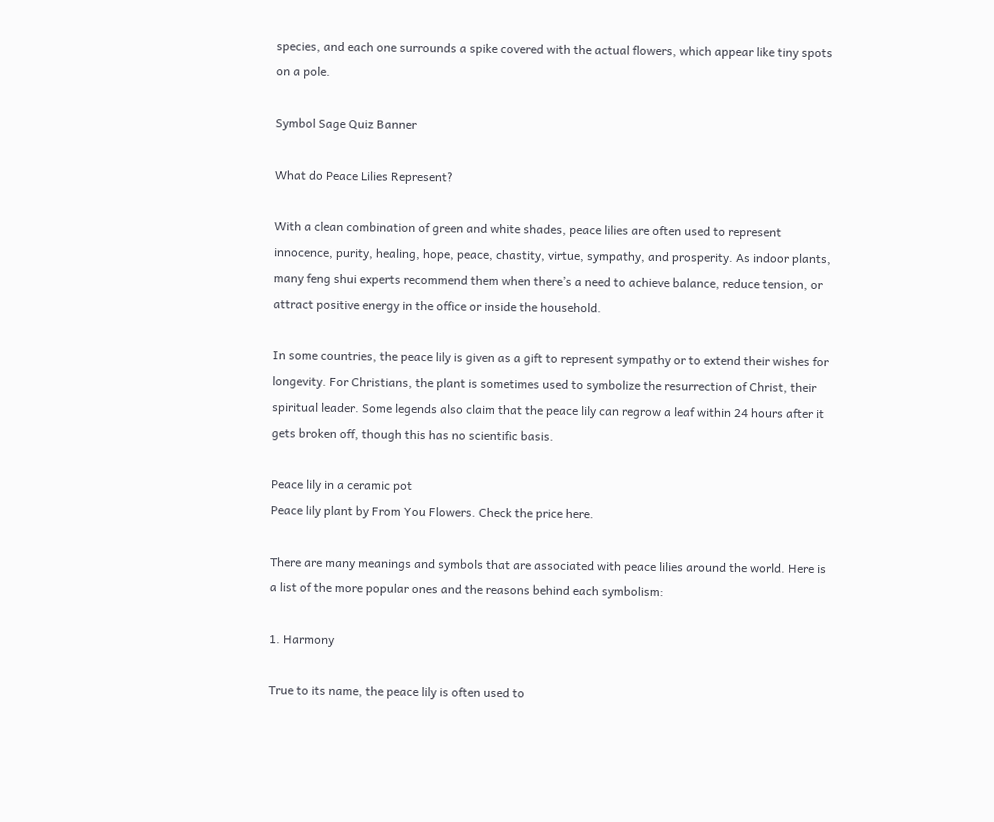species, and each one surrounds a spike covered with the actual flowers, which appear like tiny spots on a pole.

Symbol Sage Quiz Banner

What do Peace Lilies Represent?

With a clean combination of green and white shades, peace lilies are often used to represent innocence, purity, healing, hope, peace, chastity, virtue, sympathy, and prosperity. As indoor plants, many feng shui experts recommend them when there’s a need to achieve balance, reduce tension, or attract positive energy in the office or inside the household.

In some countries, the peace lily is given as a gift to represent sympathy or to extend their wishes for longevity. For Christians, the plant is sometimes used to symbolize the resurrection of Christ, their spiritual leader. Some legends also claim that the peace lily can regrow a leaf within 24 hours after it gets broken off, though this has no scientific basis.

Peace lily in a ceramic pot
Peace lily plant by From You Flowers. Check the price here.

There are many meanings and symbols that are associated with peace lilies around the world. Here is a list of the more popular ones and the reasons behind each symbolism:

1. Harmony

True to its name, the peace lily is often used to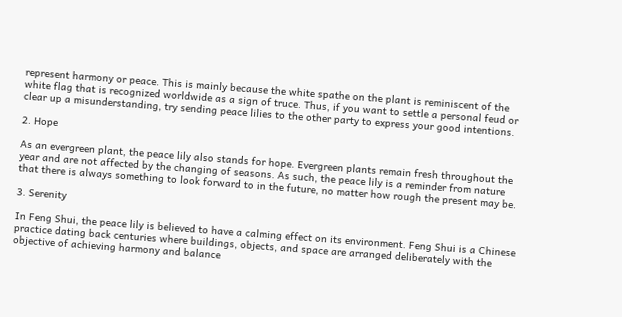represent harmony or peace. This is mainly because the white spathe on the plant is reminiscent of the white flag that is recognized worldwide as a sign of truce. Thus, if you want to settle a personal feud or clear up a misunderstanding, try sending peace lilies to the other party to express your good intentions.

2. Hope

As an evergreen plant, the peace lily also stands for hope. Evergreen plants remain fresh throughout the year and are not affected by the changing of seasons. As such, the peace lily is a reminder from nature that there is always something to look forward to in the future, no matter how rough the present may be.

3. Serenity

In Feng Shui, the peace lily is believed to have a calming effect on its environment. Feng Shui is a Chinese practice dating back centuries where buildings, objects, and space are arranged deliberately with the objective of achieving harmony and balance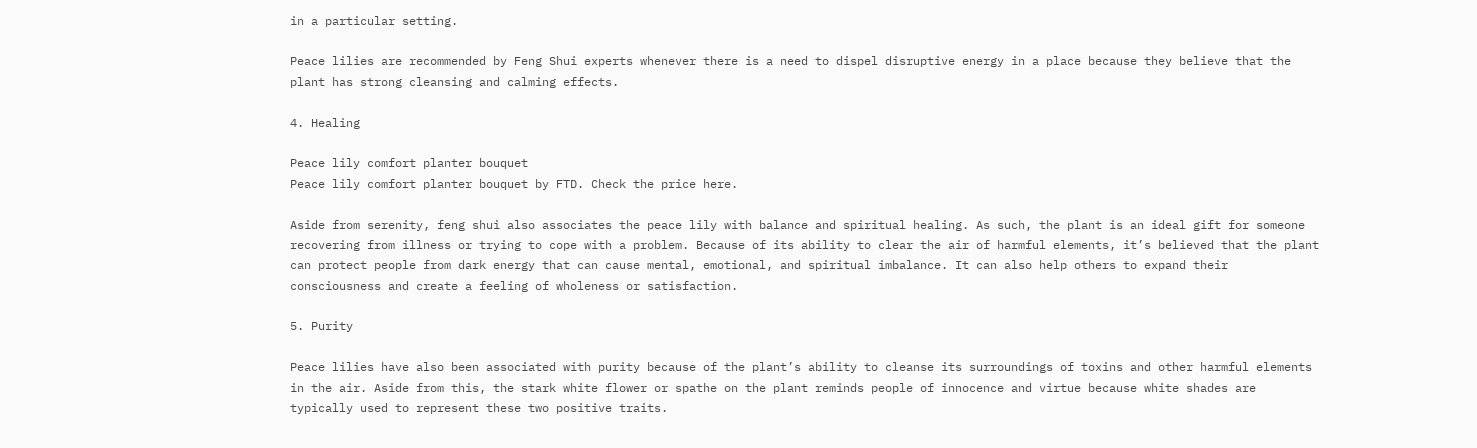in a particular setting.

Peace lilies are recommended by Feng Shui experts whenever there is a need to dispel disruptive energy in a place because they believe that the plant has strong cleansing and calming effects.

4. Healing

Peace lily comfort planter bouquet
Peace lily comfort planter bouquet by FTD. Check the price here.

Aside from serenity, feng shui also associates the peace lily with balance and spiritual healing. As such, the plant is an ideal gift for someone recovering from illness or trying to cope with a problem. Because of its ability to clear the air of harmful elements, it’s believed that the plant can protect people from dark energy that can cause mental, emotional, and spiritual imbalance. It can also help others to expand their consciousness and create a feeling of wholeness or satisfaction.

5. Purity

Peace lilies have also been associated with purity because of the plant’s ability to cleanse its surroundings of toxins and other harmful elements in the air. Aside from this, the stark white flower or spathe on the plant reminds people of innocence and virtue because white shades are typically used to represent these two positive traits.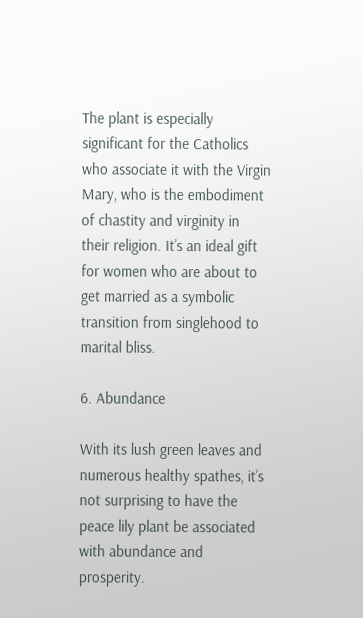The plant is especially significant for the Catholics who associate it with the Virgin Mary, who is the embodiment of chastity and virginity in their religion. It’s an ideal gift for women who are about to get married as a symbolic transition from singlehood to marital bliss.

6. Abundance

With its lush green leaves and numerous healthy spathes, it’s not surprising to have the peace lily plant be associated with abundance and prosperity.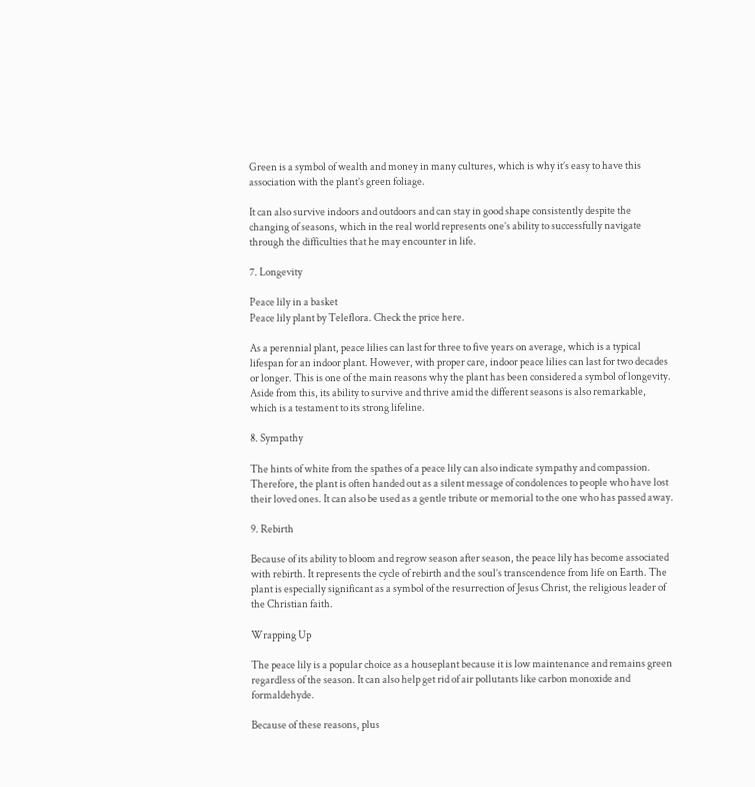Green is a symbol of wealth and money in many cultures, which is why it’s easy to have this association with the plant’s green foliage.

It can also survive indoors and outdoors and can stay in good shape consistently despite the changing of seasons, which in the real world represents one’s ability to successfully navigate through the difficulties that he may encounter in life.

7. Longevity

Peace lily in a basket
Peace lily plant by Teleflora. Check the price here.

As a perennial plant, peace lilies can last for three to five years on average, which is a typical lifespan for an indoor plant. However, with proper care, indoor peace lilies can last for two decades or longer. This is one of the main reasons why the plant has been considered a symbol of longevity. Aside from this, its ability to survive and thrive amid the different seasons is also remarkable, which is a testament to its strong lifeline.

8. Sympathy

The hints of white from the spathes of a peace lily can also indicate sympathy and compassion. Therefore, the plant is often handed out as a silent message of condolences to people who have lost their loved ones. It can also be used as a gentle tribute or memorial to the one who has passed away.

9. Rebirth

Because of its ability to bloom and regrow season after season, the peace lily has become associated with rebirth. It represents the cycle of rebirth and the soul’s transcendence from life on Earth. The plant is especially significant as a symbol of the resurrection of Jesus Christ, the religious leader of the Christian faith.

Wrapping Up

The peace lily is a popular choice as a houseplant because it is low maintenance and remains green regardless of the season. It can also help get rid of air pollutants like carbon monoxide and formaldehyde.

Because of these reasons, plus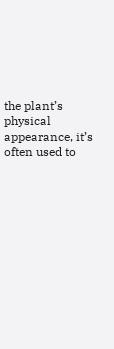the plant’s physical appearance, it’s often used to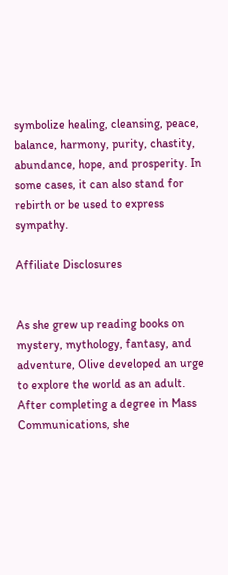symbolize healing, cleansing, peace, balance, harmony, purity, chastity, abundance, hope, and prosperity. In some cases, it can also stand for rebirth or be used to express sympathy.

Affiliate Disclosures


As she grew up reading books on mystery, mythology, fantasy, and adventure, Olive developed an urge to explore the world as an adult. After completing a degree in Mass Communications, she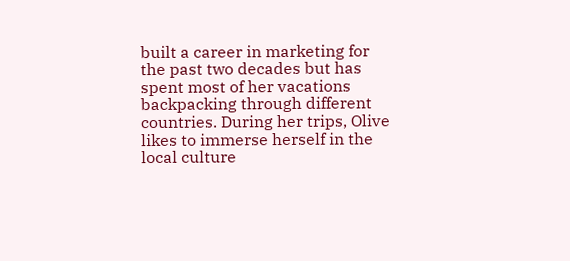built a career in marketing for the past two decades but has spent most of her vacations backpacking through different countries. During her trips, Olive likes to immerse herself in the local culture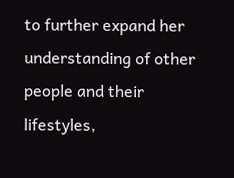to further expand her understanding of other people and their lifestyles,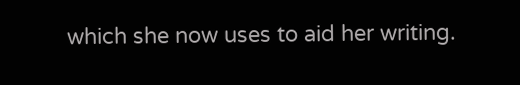which she now uses to aid her writing.